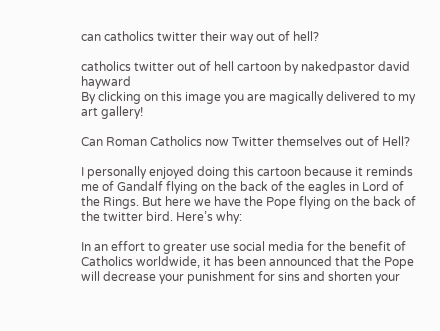can catholics twitter their way out of hell?

catholics twitter out of hell cartoon by nakedpastor david hayward
By clicking on this image you are magically delivered to my art gallery!

Can Roman Catholics now Twitter themselves out of Hell?

I personally enjoyed doing this cartoon because it reminds me of Gandalf flying on the back of the eagles in Lord of the Rings. But here we have the Pope flying on the back of the twitter bird. Here’s why:

In an effort to greater use social media for the benefit of Catholics worldwide, it has been announced that the Pope will decrease your punishment for sins and shorten your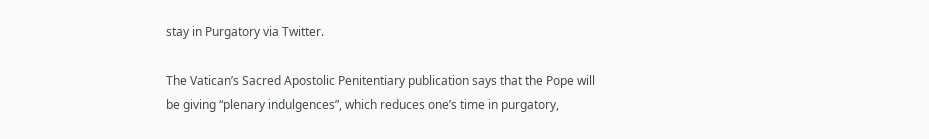stay in Purgatory via Twitter.

The Vatican’s Sacred Apostolic Penitentiary publication says that the Pope will be giving “plenary indulgences”, which reduces one’s time in purgatory,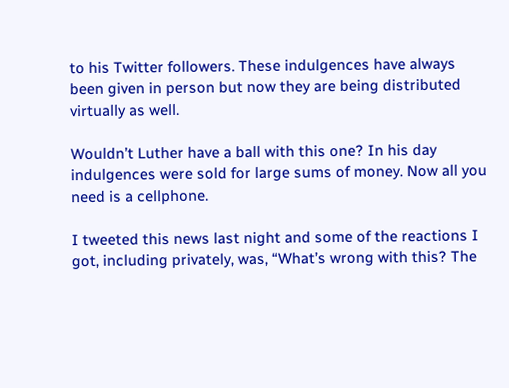to his Twitter followers. These indulgences have always been given in person but now they are being distributed virtually as well.

Wouldn’t Luther have a ball with this one? In his day indulgences were sold for large sums of money. Now all you need is a cellphone.

I tweeted this news last night and some of the reactions I got, including privately, was, “What’s wrong with this? The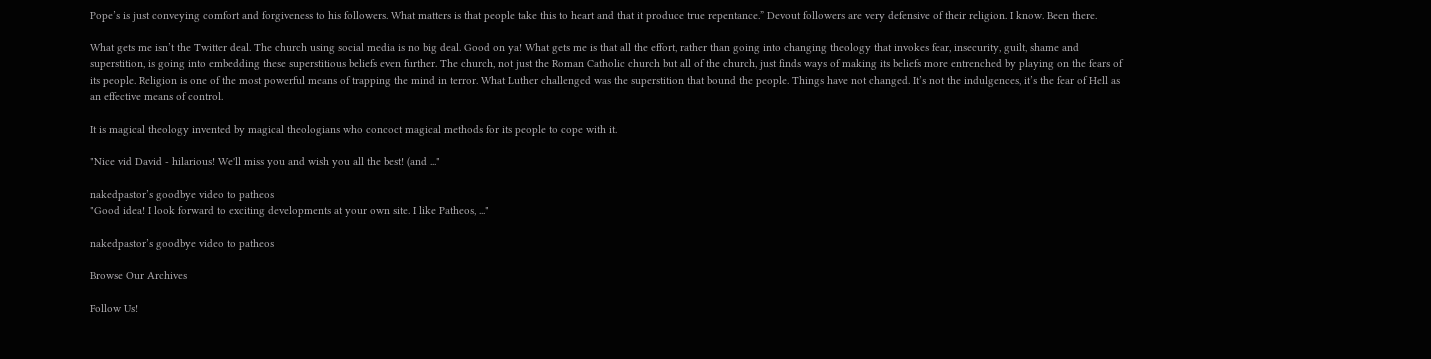Pope’s is just conveying comfort and forgiveness to his followers. What matters is that people take this to heart and that it produce true repentance.” Devout followers are very defensive of their religion. I know. Been there.

What gets me isn’t the Twitter deal. The church using social media is no big deal. Good on ya! What gets me is that all the effort, rather than going into changing theology that invokes fear, insecurity, guilt, shame and superstition, is going into embedding these superstitious beliefs even further. The church, not just the Roman Catholic church but all of the church, just finds ways of making its beliefs more entrenched by playing on the fears of its people. Religion is one of the most powerful means of trapping the mind in terror. What Luther challenged was the superstition that bound the people. Things have not changed. It’s not the indulgences, it’s the fear of Hell as an effective means of control.

It is magical theology invented by magical theologians who concoct magical methods for its people to cope with it.

"Nice vid David - hilarious! We'll miss you and wish you all the best! (and ..."

nakedpastor’s goodbye video to patheos
"Good idea! I look forward to exciting developments at your own site. I like Patheos, ..."

nakedpastor’s goodbye video to patheos

Browse Our Archives

Follow Us!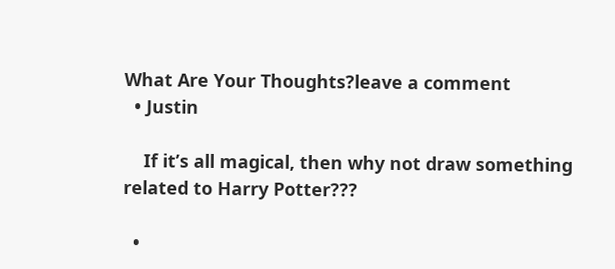What Are Your Thoughts?leave a comment
  • Justin

    If it’s all magical, then why not draw something related to Harry Potter???

  •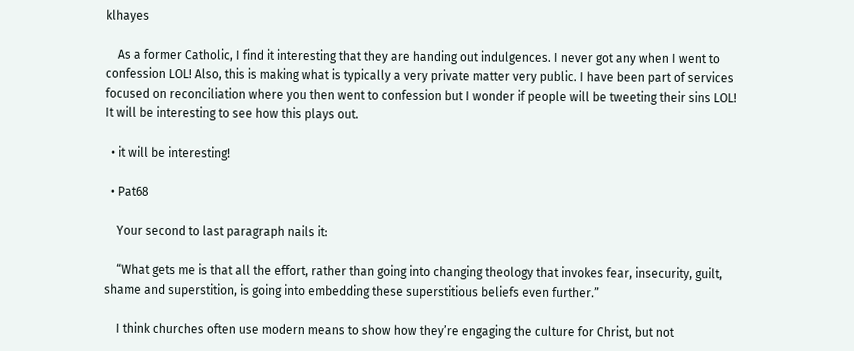klhayes

    As a former Catholic, I find it interesting that they are handing out indulgences. I never got any when I went to confession LOL! Also, this is making what is typically a very private matter very public. I have been part of services focused on reconciliation where you then went to confession but I wonder if people will be tweeting their sins LOL! It will be interesting to see how this plays out.

  • it will be interesting!

  • Pat68

    Your second to last paragraph nails it:

    “What gets me is that all the effort, rather than going into changing theology that invokes fear, insecurity, guilt, shame and superstition, is going into embedding these superstitious beliefs even further.”

    I think churches often use modern means to show how they’re engaging the culture for Christ, but not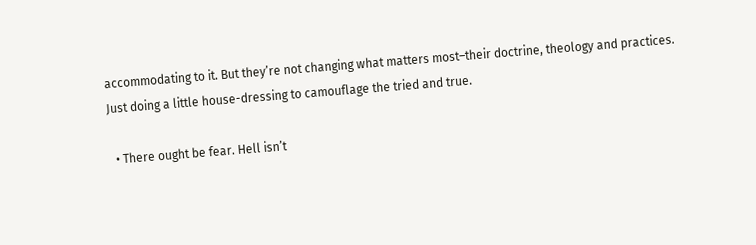accommodating to it. But they’re not changing what matters most–their doctrine, theology and practices. Just doing a little house-dressing to camouflage the tried and true.

  • There ought be fear. Hell isn’t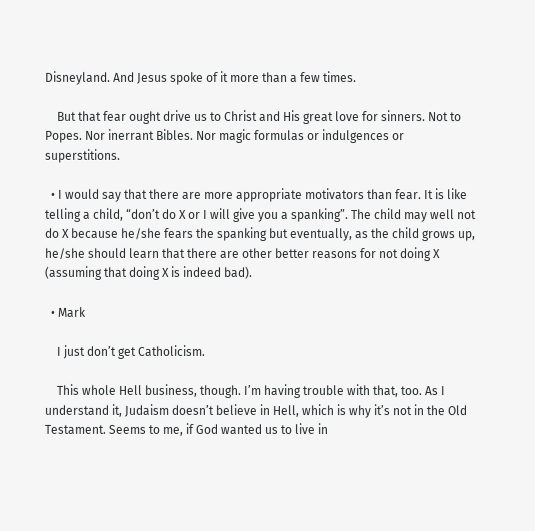Disneyland. And Jesus spoke of it more than a few times.

    But that fear ought drive us to Christ and His great love for sinners. Not to Popes. Nor inerrant Bibles. Nor magic formulas or indulgences or superstitions.

  • I would say that there are more appropriate motivators than fear. It is like telling a child, “don’t do X or I will give you a spanking”. The child may well not do X because he/she fears the spanking but eventually, as the child grows up, he/she should learn that there are other better reasons for not doing X (assuming that doing X is indeed bad).

  • Mark

    I just don’t get Catholicism.

    This whole Hell business, though. I’m having trouble with that, too. As I understand it, Judaism doesn’t believe in Hell, which is why it’s not in the Old Testament. Seems to me, if God wanted us to live in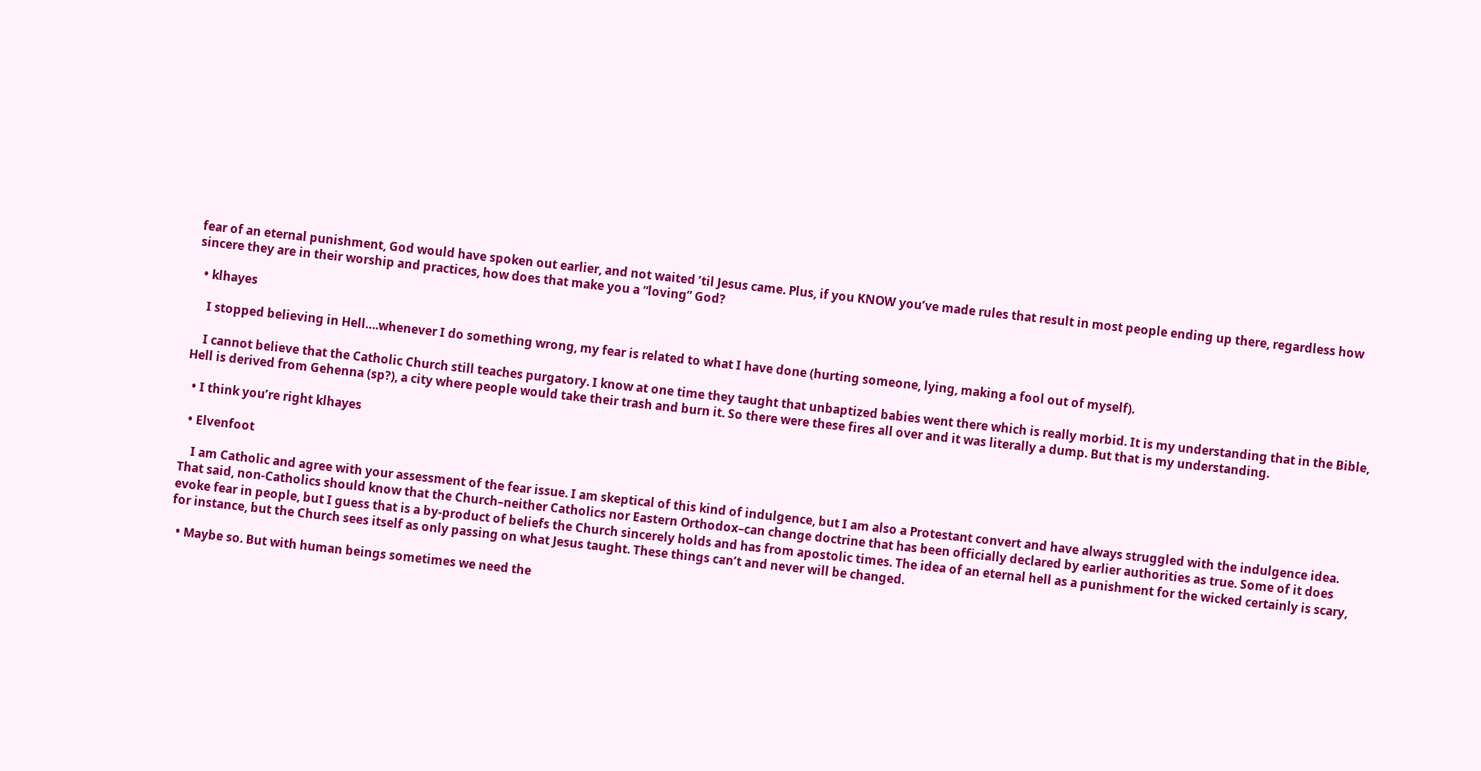fear of an eternal punishment, God would have spoken out earlier, and not waited ’til Jesus came. Plus, if you KNOW you’ve made rules that result in most people ending up there, regardless how sincere they are in their worship and practices, how does that make you a “loving” God?

  • klhayes

    I stopped believing in Hell….whenever I do something wrong, my fear is related to what I have done (hurting someone, lying, making a fool out of myself).

    I cannot believe that the Catholic Church still teaches purgatory. I know at one time they taught that unbaptized babies went there which is really morbid. It is my understanding that in the Bible, Hell is derived from Gehenna (sp?), a city where people would take their trash and burn it. So there were these fires all over and it was literally a dump. But that is my understanding.

  • I think you’re right klhayes

  • Elvenfoot

    I am Catholic and agree with your assessment of the fear issue. I am skeptical of this kind of indulgence, but I am also a Protestant convert and have always struggled with the indulgence idea. That said, non-Catholics should know that the Church–neither Catholics nor Eastern Orthodox–can change doctrine that has been officially declared by earlier authorities as true. Some of it does evoke fear in people, but I guess that is a by-product of beliefs the Church sincerely holds and has from apostolic times. The idea of an eternal hell as a punishment for the wicked certainly is scary, for instance, but the Church sees itself as only passing on what Jesus taught. These things can’t and never will be changed.

  • Maybe so. But with human beings sometimes we need the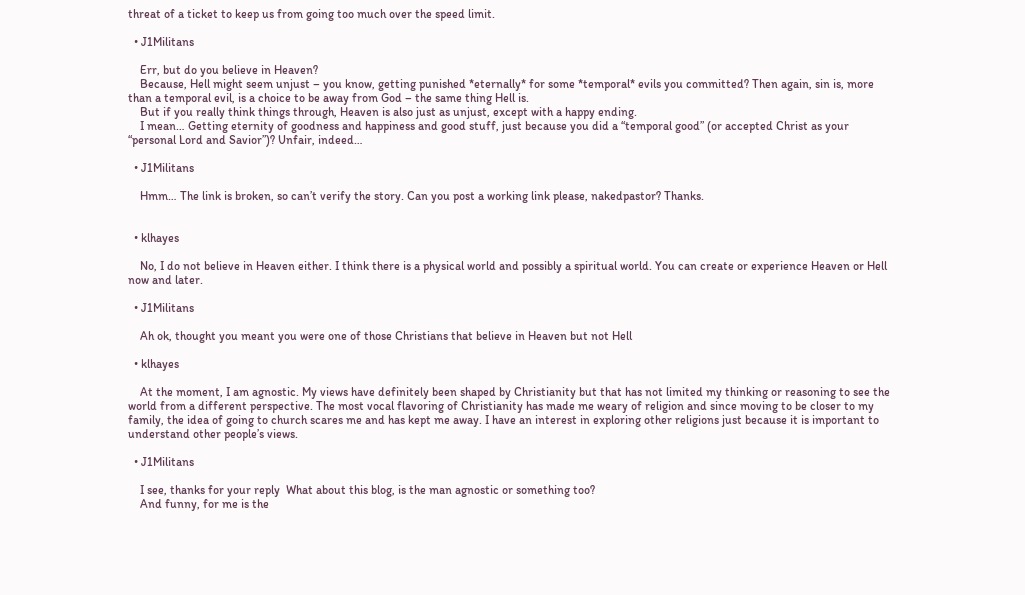threat of a ticket to keep us from going too much over the speed limit.

  • J1Militans

    Err, but do you believe in Heaven?
    Because, Hell might seem unjust – you know, getting punished *eternally* for some *temporal* evils you committed? Then again, sin is, more than a temporal evil, is a choice to be away from God – the same thing Hell is.
    But if you really think things through, Heaven is also just as unjust, except with a happy ending.
    I mean… Getting eternity of goodness and happiness and good stuff, just because you did a “temporal good” (or accepted Christ as your “personal Lord and Savior”)? Unfair, indeed…

  • J1Militans

    Hmm… The link is broken, so can’t verify the story. Can you post a working link please, nakedpastor? Thanks.


  • klhayes

    No, I do not believe in Heaven either. I think there is a physical world and possibly a spiritual world. You can create or experience Heaven or Hell now and later.

  • J1Militans

    Ah ok, thought you meant you were one of those Christians that believe in Heaven but not Hell

  • klhayes

    At the moment, I am agnostic. My views have definitely been shaped by Christianity but that has not limited my thinking or reasoning to see the world from a different perspective. The most vocal flavoring of Christianity has made me weary of religion and since moving to be closer to my family, the idea of going to church scares me and has kept me away. I have an interest in exploring other religions just because it is important to understand other people’s views.

  • J1Militans

    I see, thanks for your reply  What about this blog, is the man agnostic or something too?
    And funny, for me is the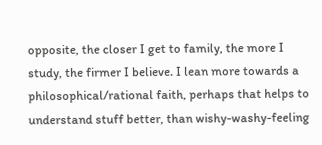opposite, the closer I get to family, the more I study, the firmer I believe. I lean more towards a philosophical/rational faith, perhaps that helps to understand stuff better, than wishy-washy-feeling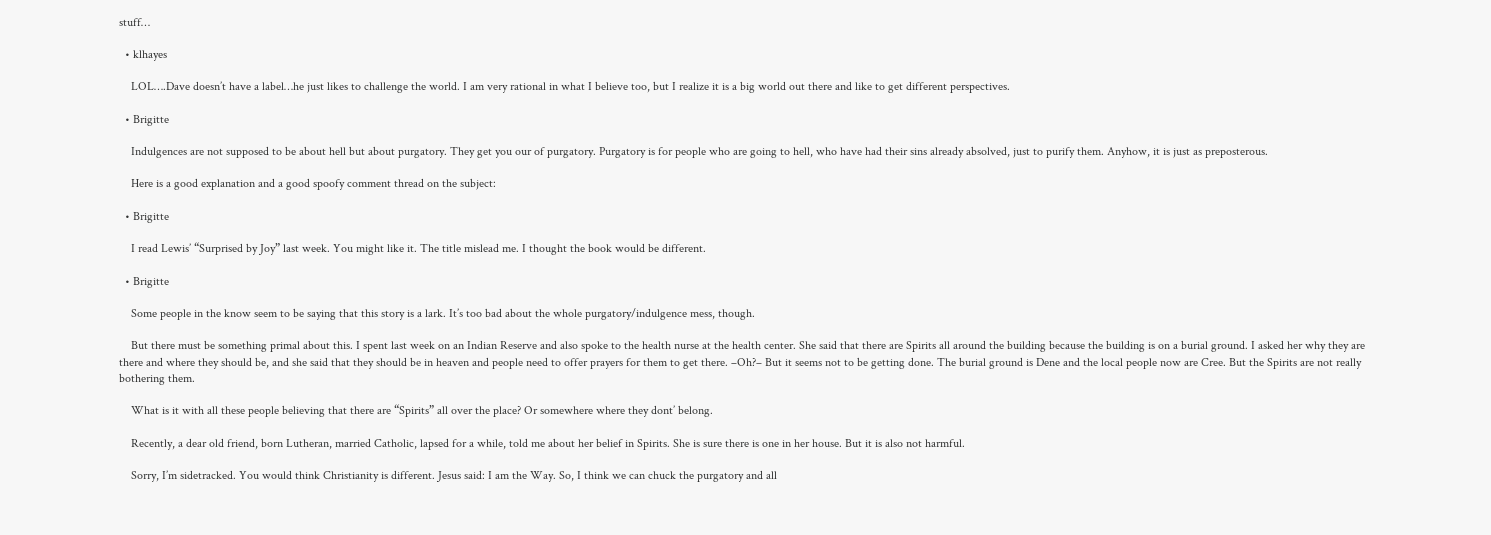stuff…

  • klhayes

    LOL….Dave doesn’t have a label…he just likes to challenge the world. I am very rational in what I believe too, but I realize it is a big world out there and like to get different perspectives.

  • Brigitte

    Indulgences are not supposed to be about hell but about purgatory. They get you our of purgatory. Purgatory is for people who are going to hell, who have had their sins already absolved, just to purify them. Anyhow, it is just as preposterous.

    Here is a good explanation and a good spoofy comment thread on the subject:

  • Brigitte

    I read Lewis’ “Surprised by Joy” last week. You might like it. The title mislead me. I thought the book would be different.

  • Brigitte

    Some people in the know seem to be saying that this story is a lark. It’s too bad about the whole purgatory/indulgence mess, though.

    But there must be something primal about this. I spent last week on an Indian Reserve and also spoke to the health nurse at the health center. She said that there are Spirits all around the building because the building is on a burial ground. I asked her why they are there and where they should be, and she said that they should be in heaven and people need to offer prayers for them to get there. –Oh?– But it seems not to be getting done. The burial ground is Dene and the local people now are Cree. But the Spirits are not really bothering them.

    What is it with all these people believing that there are “Spirits” all over the place? Or somewhere where they dont’ belong.

    Recently, a dear old friend, born Lutheran, married Catholic, lapsed for a while, told me about her belief in Spirits. She is sure there is one in her house. But it is also not harmful.

    Sorry, I’m sidetracked. You would think Christianity is different. Jesus said: I am the Way. So, I think we can chuck the purgatory and all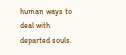human ways to deal with departed souls.